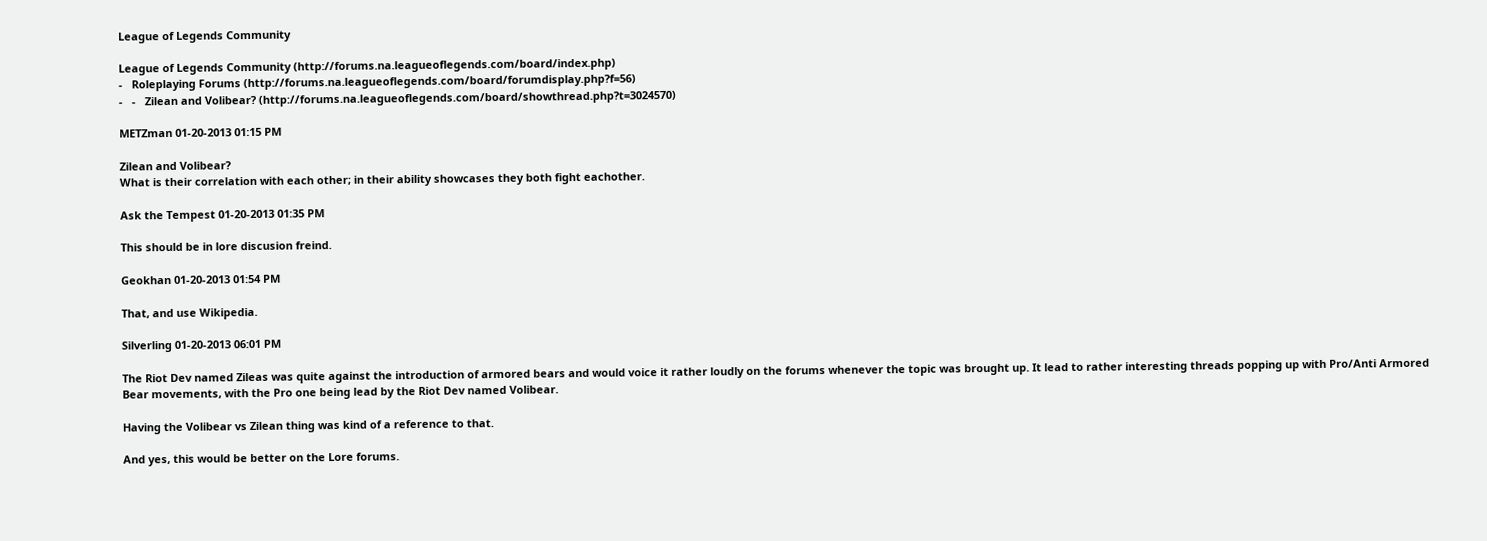League of Legends Community

League of Legends Community (http://forums.na.leagueoflegends.com/board/index.php)
-   Roleplaying Forums (http://forums.na.leagueoflegends.com/board/forumdisplay.php?f=56)
-   -   Zilean and Volibear? (http://forums.na.leagueoflegends.com/board/showthread.php?t=3024570)

METZman 01-20-2013 01:15 PM

Zilean and Volibear?
What is their correlation with each other; in their ability showcases they both fight eachother.

Ask the Tempest 01-20-2013 01:35 PM

This should be in lore discusion freind.

Geokhan 01-20-2013 01:54 PM

That, and use Wikipedia.

Silverling 01-20-2013 06:01 PM

The Riot Dev named Zileas was quite against the introduction of armored bears and would voice it rather loudly on the forums whenever the topic was brought up. It lead to rather interesting threads popping up with Pro/Anti Armored Bear movements, with the Pro one being lead by the Riot Dev named Volibear.

Having the Volibear vs Zilean thing was kind of a reference to that.

And yes, this would be better on the Lore forums.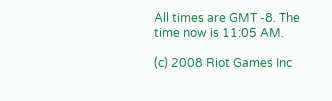All times are GMT -8. The time now is 11:05 AM.

(c) 2008 Riot Games Inc